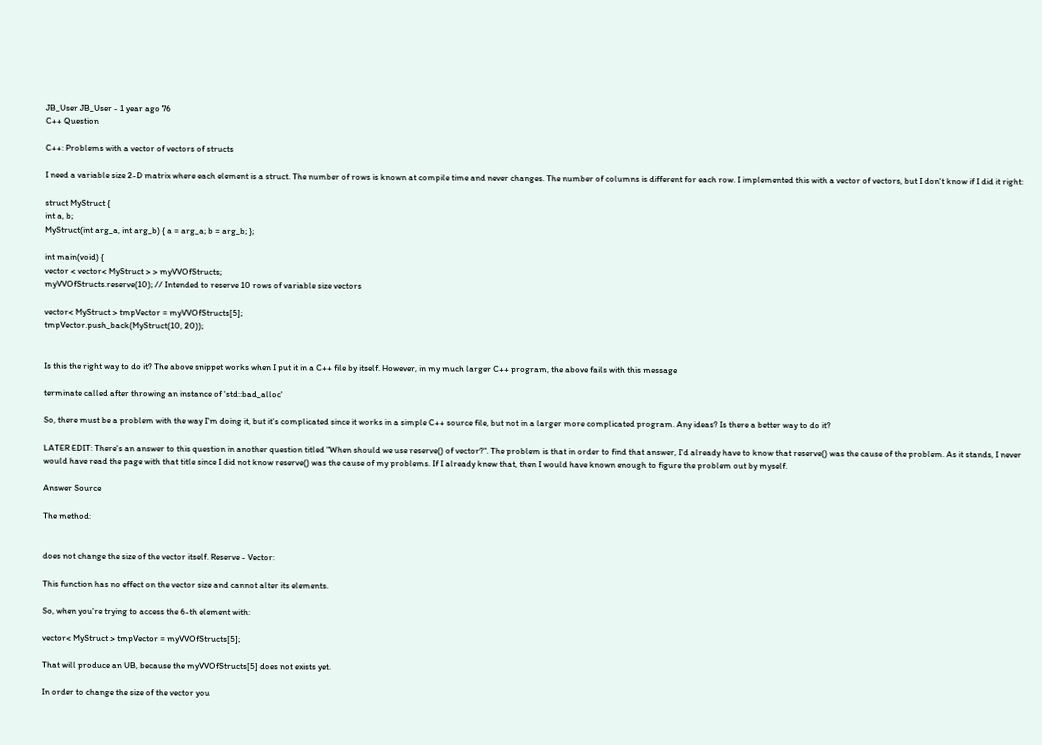JB_User JB_User - 1 year ago 76
C++ Question

C++: Problems with a vector of vectors of structs

I need a variable size 2-D matrix where each element is a struct. The number of rows is known at compile time and never changes. The number of columns is different for each row. I implemented this with a vector of vectors, but I don't know if I did it right:

struct MyStruct {
int a, b;
MyStruct(int arg_a, int arg_b) { a = arg_a; b = arg_b; };

int main(void) {
vector < vector< MyStruct > > myVVOfStructs;
myVVOfStructs.reserve(10); // Intended to reserve 10 rows of variable size vectors

vector< MyStruct > tmpVector = myVVOfStructs[5];
tmpVector.push_back(MyStruct(10, 20));


Is this the right way to do it? The above snippet works when I put it in a C++ file by itself. However, in my much larger C++ program, the above fails with this message

terminate called after throwing an instance of 'std::bad_alloc'

So, there must be a problem with the way I'm doing it, but it's complicated since it works in a simple C++ source file, but not in a larger more complicated program. Any ideas? Is there a better way to do it?

LATER EDIT: There's an answer to this question in another question titled "When should we use reserve() of vector?". The problem is that in order to find that answer, I'd already have to know that reserve() was the cause of the problem. As it stands, I never would have read the page with that title since I did not know reserve() was the cause of my problems. If I already knew that, then I would have known enough to figure the problem out by myself.

Answer Source

The method:


does not change the size of the vector itself. Reserve - Vector:

This function has no effect on the vector size and cannot alter its elements.

So, when you're trying to access the 6-th element with:

vector< MyStruct > tmpVector = myVVOfStructs[5];

That will produce an UB, because the myVVOfStructs[5] does not exists yet.

In order to change the size of the vector you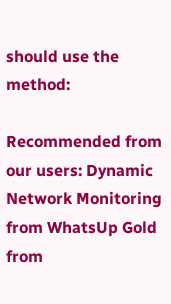should use the method:

Recommended from our users: Dynamic Network Monitoring from WhatsUp Gold from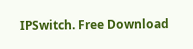IPSwitch. Free Download